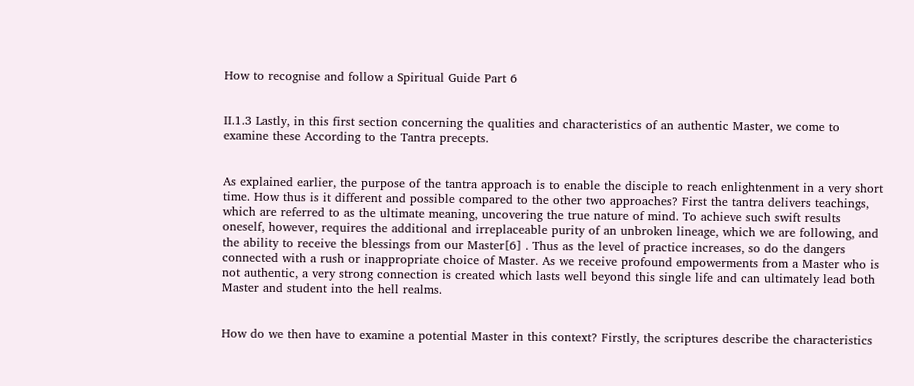How to recognise and follow a Spiritual Guide Part 6


II.1.3 Lastly, in this first section concerning the qualities and characteristics of an authentic Master, we come to examine these According to the Tantra precepts.


As explained earlier, the purpose of the tantra approach is to enable the disciple to reach enlightenment in a very short time. How thus is it different and possible compared to the other two approaches? First the tantra delivers teachings, which are referred to as the ultimate meaning, uncovering the true nature of mind. To achieve such swift results oneself, however, requires the additional and irreplaceable purity of an unbroken lineage, which we are following, and the ability to receive the blessings from our Master[6] . Thus as the level of practice increases, so do the dangers connected with a rush or inappropriate choice of Master. As we receive profound empowerments from a Master who is not authentic, a very strong connection is created which lasts well beyond this single life and can ultimately lead both Master and student into the hell realms.


How do we then have to examine a potential Master in this context? Firstly, the scriptures describe the characteristics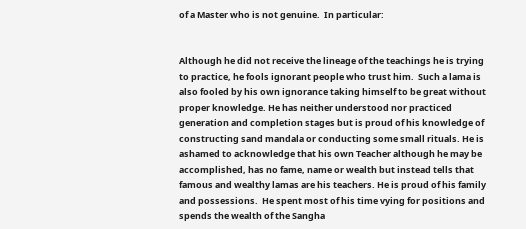of a Master who is not genuine.  In particular:


Although he did not receive the lineage of the teachings he is trying to practice, he fools ignorant people who trust him.  Such a lama is also fooled by his own ignorance taking himself to be great without proper knowledge. He has neither understood nor practiced generation and completion stages but is proud of his knowledge of constructing sand mandala or conducting some small rituals. He is ashamed to acknowledge that his own Teacher although he may be accomplished, has no fame, name or wealth but instead tells that famous and wealthy lamas are his teachers. He is proud of his family and possessions.  He spent most of his time vying for positions and spends the wealth of the Sangha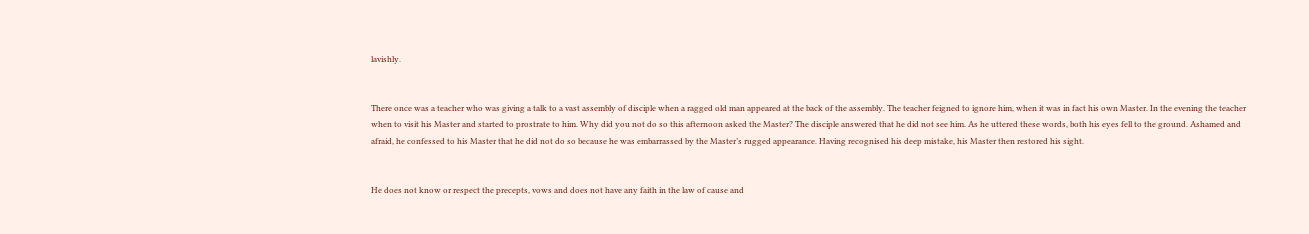lavishly.


There once was a teacher who was giving a talk to a vast assembly of disciple when a ragged old man appeared at the back of the assembly. The teacher feigned to ignore him, when it was in fact his own Master. In the evening the teacher when to visit his Master and started to prostrate to him. Why did you not do so this afternoon asked the Master? The disciple answered that he did not see him. As he uttered these words, both his eyes fell to the ground. Ashamed and afraid, he confessed to his Master that he did not do so because he was embarrassed by the Master’s rugged appearance. Having recognised his deep mistake, his Master then restored his sight.


He does not know or respect the precepts, vows and does not have any faith in the law of cause and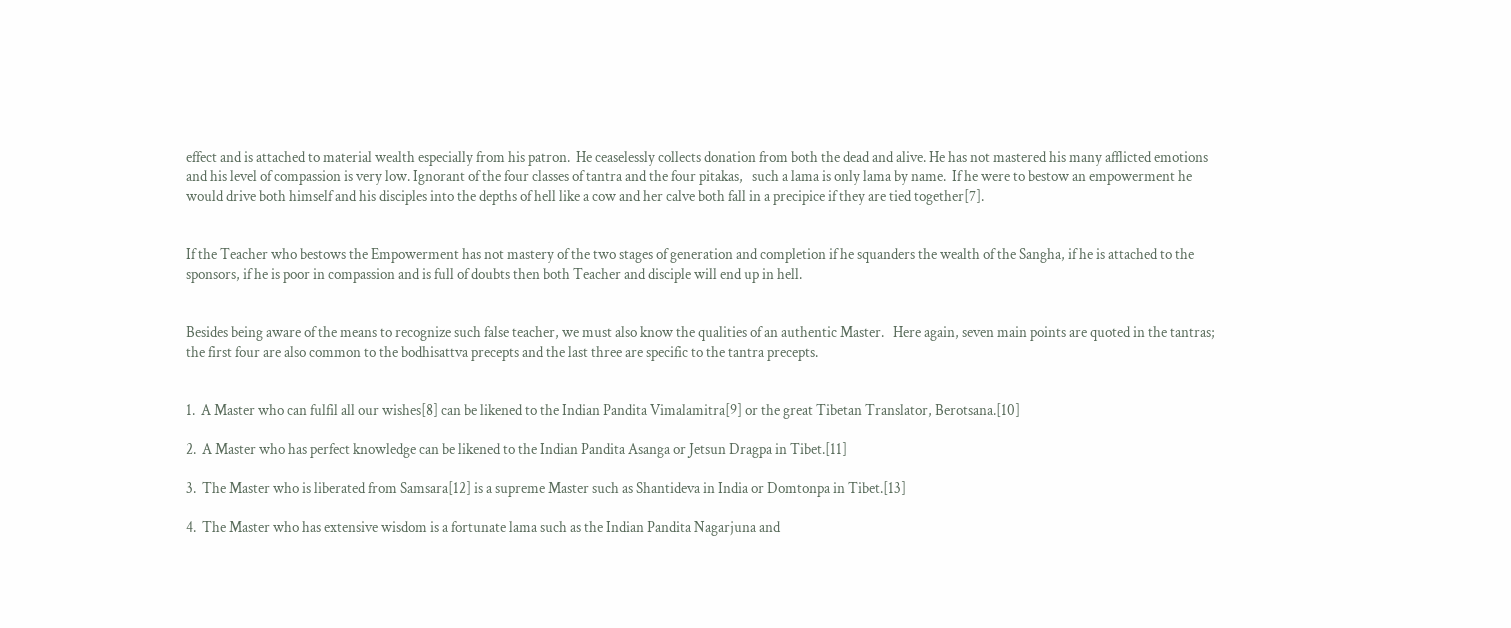effect and is attached to material wealth especially from his patron.  He ceaselessly collects donation from both the dead and alive. He has not mastered his many afflicted emotions and his level of compassion is very low. Ignorant of the four classes of tantra and the four pitakas,   such a lama is only lama by name.  If he were to bestow an empowerment he would drive both himself and his disciples into the depths of hell like a cow and her calve both fall in a precipice if they are tied together[7].


If the Teacher who bestows the Empowerment has not mastery of the two stages of generation and completion if he squanders the wealth of the Sangha, if he is attached to the sponsors, if he is poor in compassion and is full of doubts then both Teacher and disciple will end up in hell.


Besides being aware of the means to recognize such false teacher, we must also know the qualities of an authentic Master.   Here again, seven main points are quoted in the tantras; the first four are also common to the bodhisattva precepts and the last three are specific to the tantra precepts.


1.  A Master who can fulfil all our wishes[8] can be likened to the Indian Pandita Vimalamitra[9] or the great Tibetan Translator, Berotsana.[10]

2.  A Master who has perfect knowledge can be likened to the Indian Pandita Asanga or Jetsun Dragpa in Tibet.[11]

3.  The Master who is liberated from Samsara[12] is a supreme Master such as Shantideva in India or Domtonpa in Tibet.[13]

4.  The Master who has extensive wisdom is a fortunate lama such as the Indian Pandita Nagarjuna and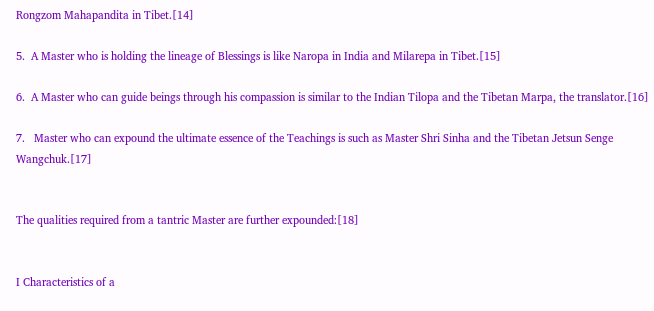Rongzom Mahapandita in Tibet.[14]

5.  A Master who is holding the lineage of Blessings is like Naropa in India and Milarepa in Tibet.[15]

6.  A Master who can guide beings through his compassion is similar to the Indian Tilopa and the Tibetan Marpa, the translator.[16]

7.   Master who can expound the ultimate essence of the Teachings is such as Master Shri Sinha and the Tibetan Jetsun Senge Wangchuk.[17]


The qualities required from a tantric Master are further expounded:[18]


I Characteristics of a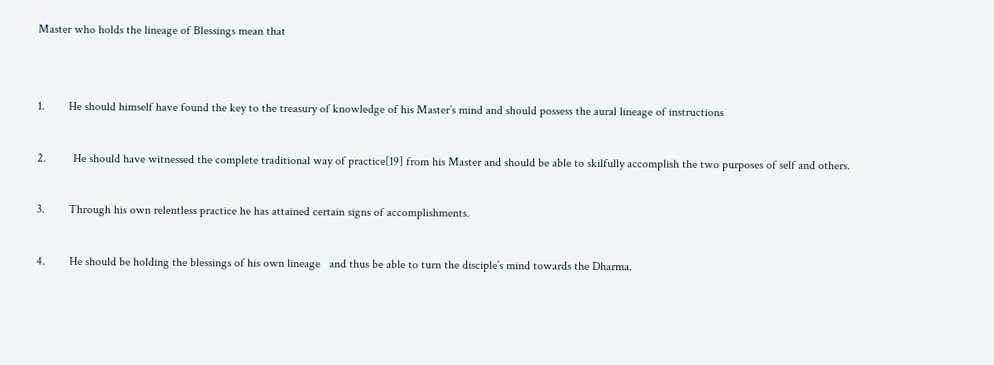Master who holds the lineage of Blessings mean that


1.        He should himself have found the key to the treasury of knowledge of his Master’s mind and should possess the aural lineage of instructions

2.         He should have witnessed the complete traditional way of practice[19] from his Master and should be able to skilfully accomplish the two purposes of self and others.

3.        Through his own relentless practice he has attained certain signs of accomplishments.

4.        He should be holding the blessings of his own lineage   and thus be able to turn the disciple’s mind towards the Dharma.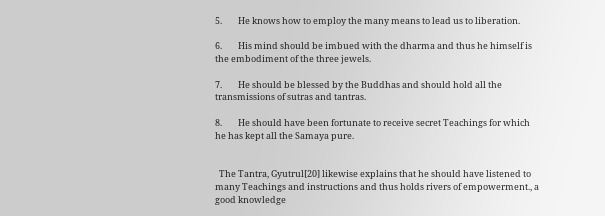5.        He knows how to employ the many means to lead us to liberation.

6.        His mind should be imbued with the dharma and thus he himself is the embodiment of the three jewels.

7.        He should be blessed by the Buddhas and should hold all the transmissions of sutras and tantras.

8.        He should have been fortunate to receive secret Teachings for which he has kept all the Samaya pure.


  The Tantra, Gyutrul[20] likewise explains that he should have listened to many Teachings and instructions and thus holds rivers of empowerment., a good knowledge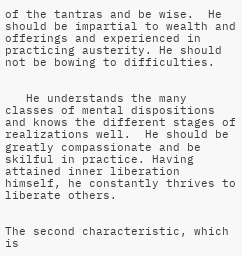of the tantras and be wise.  He should be impartial to wealth and offerings and experienced in practicing austerity. He should not be bowing to difficulties.


   He understands the many classes of mental dispositions and knows the different stages of realizations well.  He should be greatly compassionate and be skilful in practice. Having attained inner liberation himself, he constantly thrives to liberate others.


The second characteristic, which is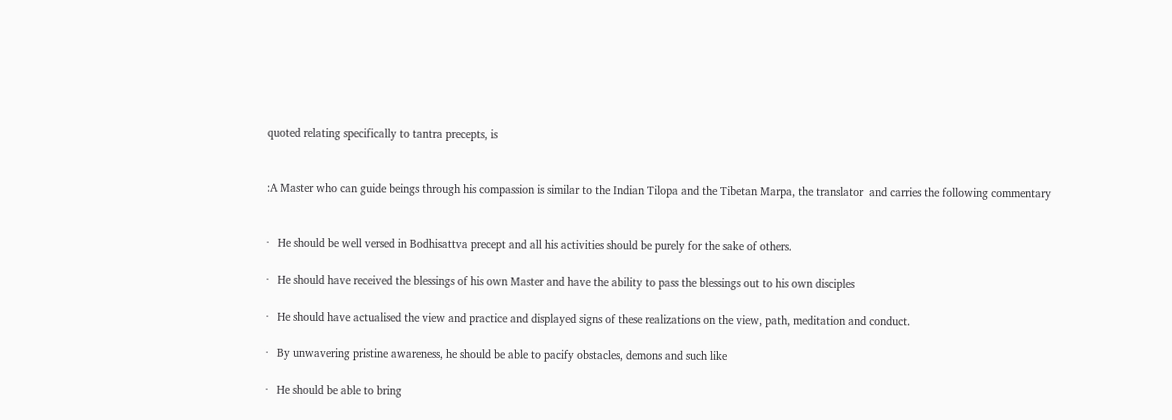quoted relating specifically to tantra precepts, is


:A Master who can guide beings through his compassion is similar to the Indian Tilopa and the Tibetan Marpa, the translator  and carries the following commentary


·   He should be well versed in Bodhisattva precept and all his activities should be purely for the sake of others.

·   He should have received the blessings of his own Master and have the ability to pass the blessings out to his own disciples

·   He should have actualised the view and practice and displayed signs of these realizations on the view, path, meditation and conduct.

·   By unwavering pristine awareness, he should be able to pacify obstacles, demons and such like

·   He should be able to bring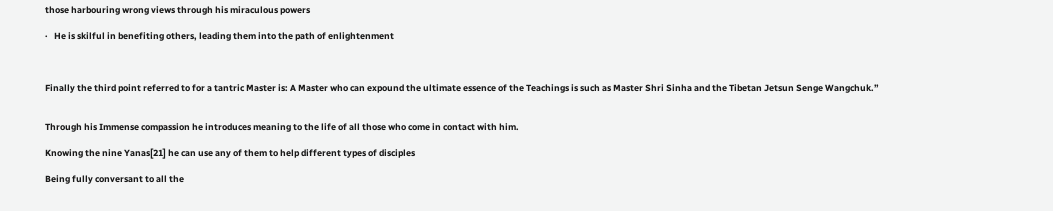those harbouring wrong views through his miraculous powers

·   He is skilful in benefiting others, leading them into the path of enlightenment



Finally the third point referred to for a tantric Master is: A Master who can expound the ultimate essence of the Teachings is such as Master Shri Sinha and the Tibetan Jetsun Senge Wangchuk.”


Through his Immense compassion he introduces meaning to the life of all those who come in contact with him.

Knowing the nine Yanas[21] he can use any of them to help different types of disciples

Being fully conversant to all the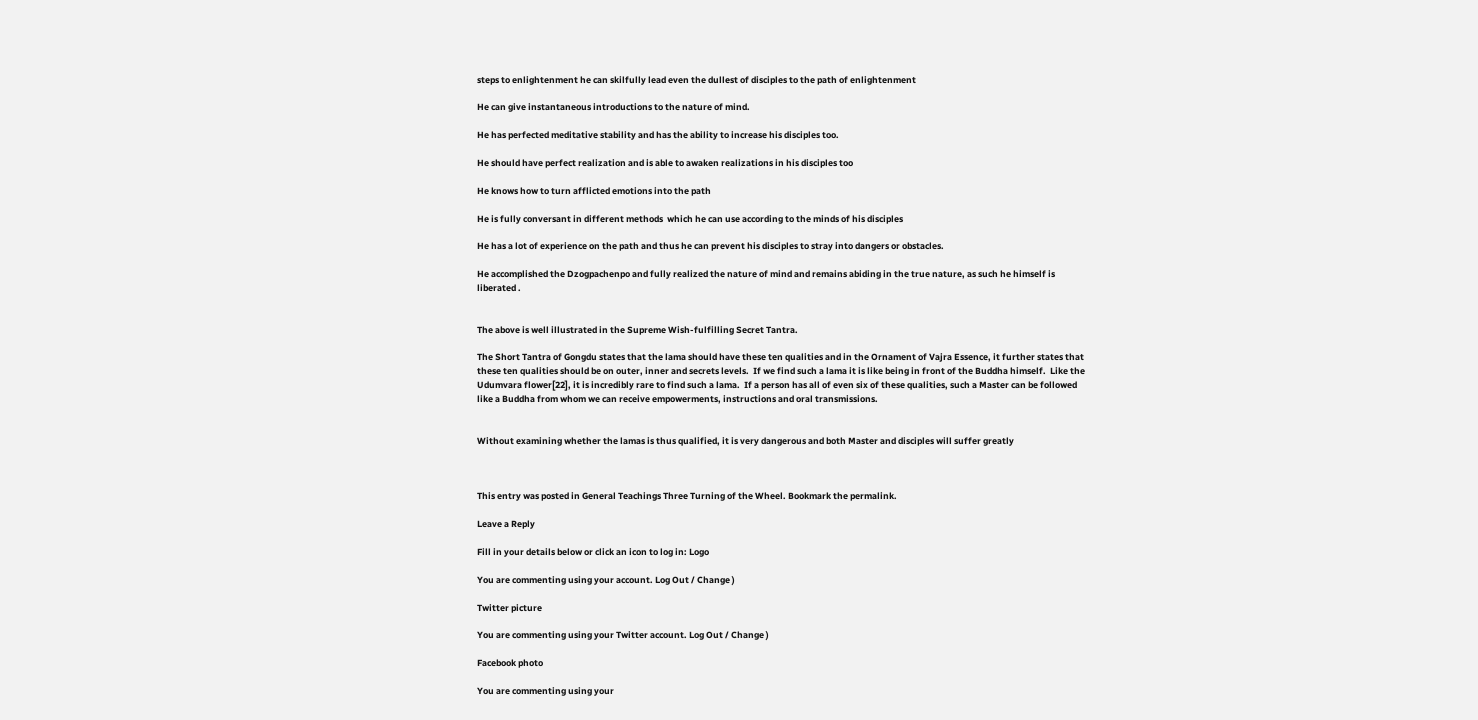steps to enlightenment he can skilfully lead even the dullest of disciples to the path of enlightenment

He can give instantaneous introductions to the nature of mind.

He has perfected meditative stability and has the ability to increase his disciples too.

He should have perfect realization and is able to awaken realizations in his disciples too

He knows how to turn afflicted emotions into the path

He is fully conversant in different methods  which he can use according to the minds of his disciples

He has a lot of experience on the path and thus he can prevent his disciples to stray into dangers or obstacles.

He accomplished the Dzogpachenpo and fully realized the nature of mind and remains abiding in the true nature, as such he himself is liberated .


The above is well illustrated in the Supreme Wish-fulfilling Secret Tantra.

The Short Tantra of Gongdu states that the lama should have these ten qualities and in the Ornament of Vajra Essence, it further states that these ten qualities should be on outer, inner and secrets levels.  If we find such a lama it is like being in front of the Buddha himself.  Like the Udumvara flower[22], it is incredibly rare to find such a lama.  If a person has all of even six of these qualities, such a Master can be followed like a Buddha from whom we can receive empowerments, instructions and oral transmissions.


Without examining whether the lamas is thus qualified, it is very dangerous and both Master and disciples will suffer greatly



This entry was posted in General Teachings Three Turning of the Wheel. Bookmark the permalink.

Leave a Reply

Fill in your details below or click an icon to log in: Logo

You are commenting using your account. Log Out / Change )

Twitter picture

You are commenting using your Twitter account. Log Out / Change )

Facebook photo

You are commenting using your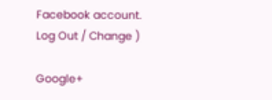Facebook account. Log Out / Change )

Google+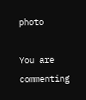photo

You are commenting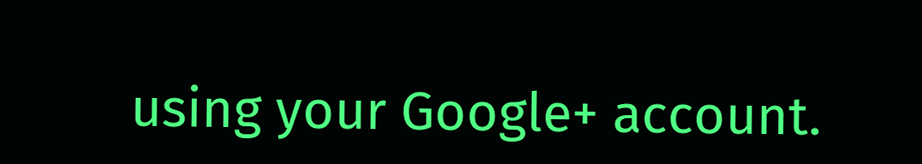using your Google+ account.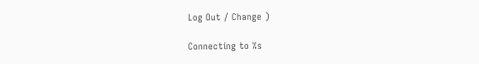Log Out / Change )

Connecting to %s